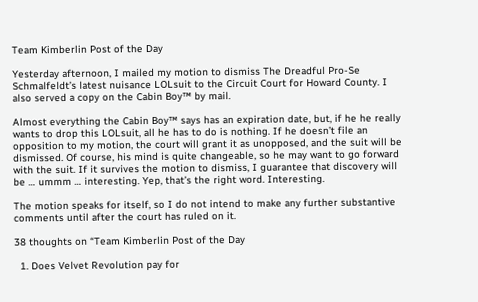Team Kimberlin Post of the Day

Yesterday afternoon, I mailed my motion to dismiss The Dreadful Pro-Se Schmalfeldt’s latest nuisance LOLsuit to the Circuit Court for Howard County. I also served a copy on the Cabin Boy™ by mail.

Almost everything the Cabin Boy™ says has an expiration date, but, if he he really wants to drop this LOLsuit, all he has to do is nothing. If he doesn’t file an opposition to my motion, the court will grant it as unopposed, and the suit will be dismissed. Of course, his mind is quite changeable, so he may want to go forward with the suit. If it survives the motion to dismiss, I guarantee that discovery will be … ummm … interesting. Yep, that’s the right word. Interesting.

The motion speaks for itself, so I do not intend to make any further substantive comments until after the court has ruled on it.

38 thoughts on “Team Kimberlin Post of the Day

  1. Does Velvet Revolution pay for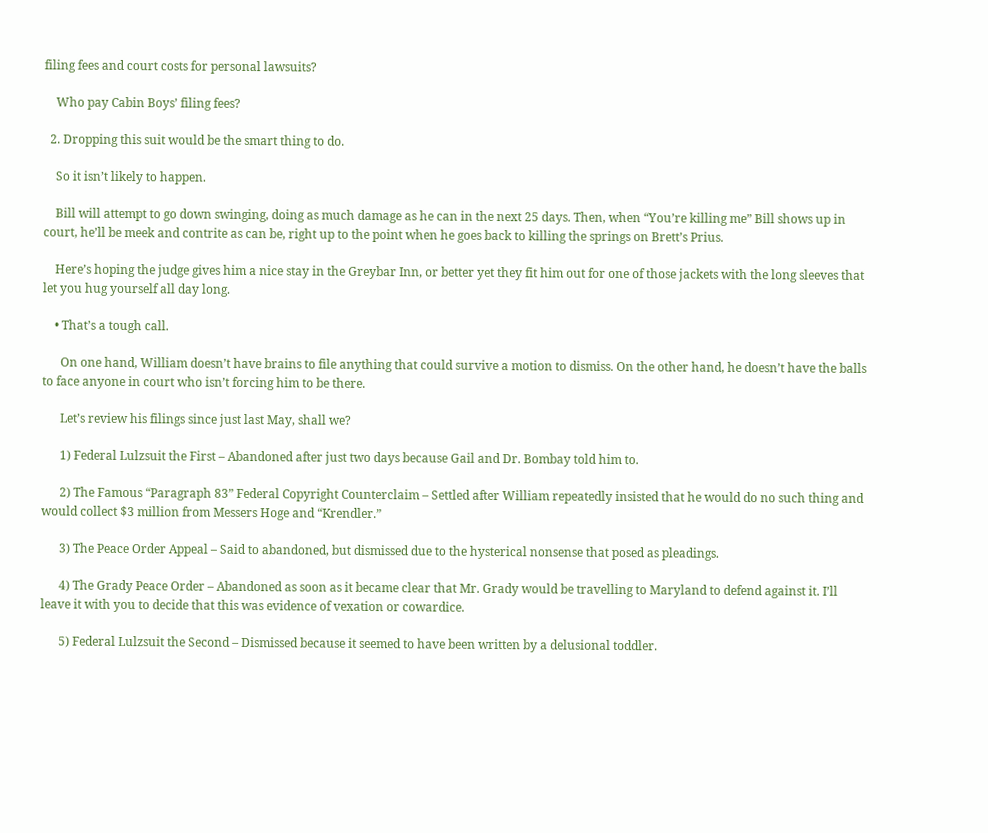filing fees and court costs for personal lawsuits?

    Who pay Cabin Boys’ filing fees?

  2. Dropping this suit would be the smart thing to do.

    So it isn’t likely to happen.

    Bill will attempt to go down swinging, doing as much damage as he can in the next 25 days. Then, when “You’re killing me” Bill shows up in court, he’ll be meek and contrite as can be, right up to the point when he goes back to killing the springs on Brett’s Prius.

    Here’s hoping the judge gives him a nice stay in the Greybar Inn, or better yet they fit him out for one of those jackets with the long sleeves that let you hug yourself all day long.

    • That’s a tough call.

      On one hand, William doesn’t have brains to file anything that could survive a motion to dismiss. On the other hand, he doesn’t have the balls to face anyone in court who isn’t forcing him to be there.

      Let’s review his filings since just last May, shall we?

      1) Federal Lulzsuit the First – Abandoned after just two days because Gail and Dr. Bombay told him to.

      2) The Famous “Paragraph 83” Federal Copyright Counterclaim – Settled after William repeatedly insisted that he would do no such thing and would collect $3 million from Messers Hoge and “Krendler.”

      3) The Peace Order Appeal – Said to abandoned, but dismissed due to the hysterical nonsense that posed as pleadings.

      4) The Grady Peace Order – Abandoned as soon as it became clear that Mr. Grady would be travelling to Maryland to defend against it. I’ll leave it with you to decide that this was evidence of vexation or cowardice.

      5) Federal Lulzsuit the Second – Dismissed because it seemed to have been written by a delusional toddler.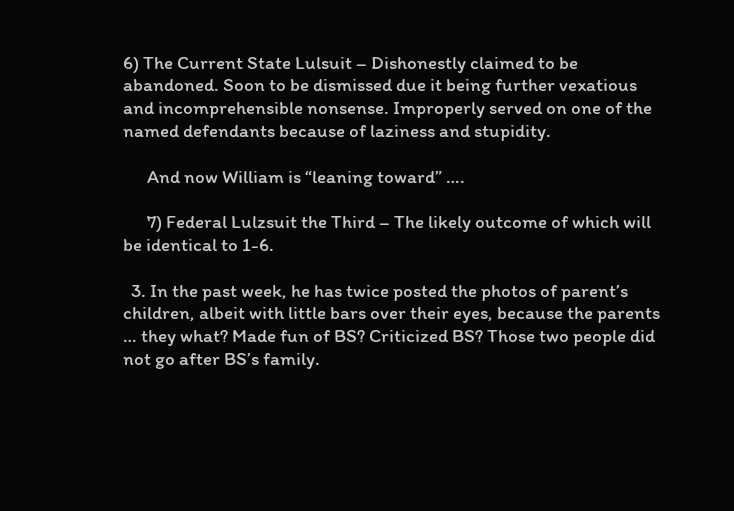6) The Current State Lulsuit – Dishonestly claimed to be abandoned. Soon to be dismissed due it being further vexatious and incomprehensible nonsense. Improperly served on one of the named defendants because of laziness and stupidity.

      And now William is “leaning toward” ….

      7) Federal Lulzsuit the Third – The likely outcome of which will be identical to 1-6.

  3. In the past week, he has twice posted the photos of parent’s children, albeit with little bars over their eyes, because the parents … they what? Made fun of BS? Criticized BS? Those two people did not go after BS’s family.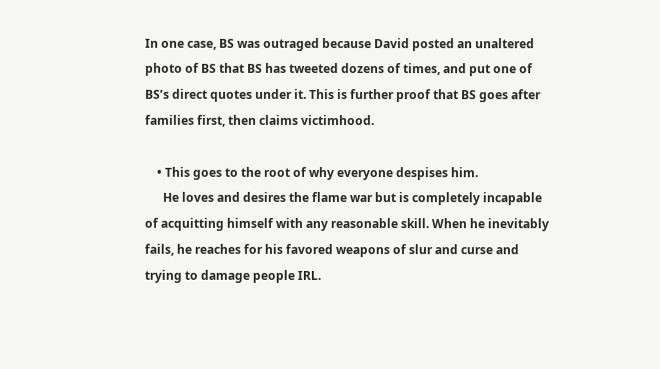In one case, BS was outraged because David posted an unaltered photo of BS that BS has tweeted dozens of times, and put one of BS’s direct quotes under it. This is further proof that BS goes after families first, then claims victimhood.

    • This goes to the root of why everyone despises him.
      He loves and desires the flame war but is completely incapable of acquitting himself with any reasonable skill. When he inevitably fails, he reaches for his favored weapons of slur and curse and trying to damage people IRL.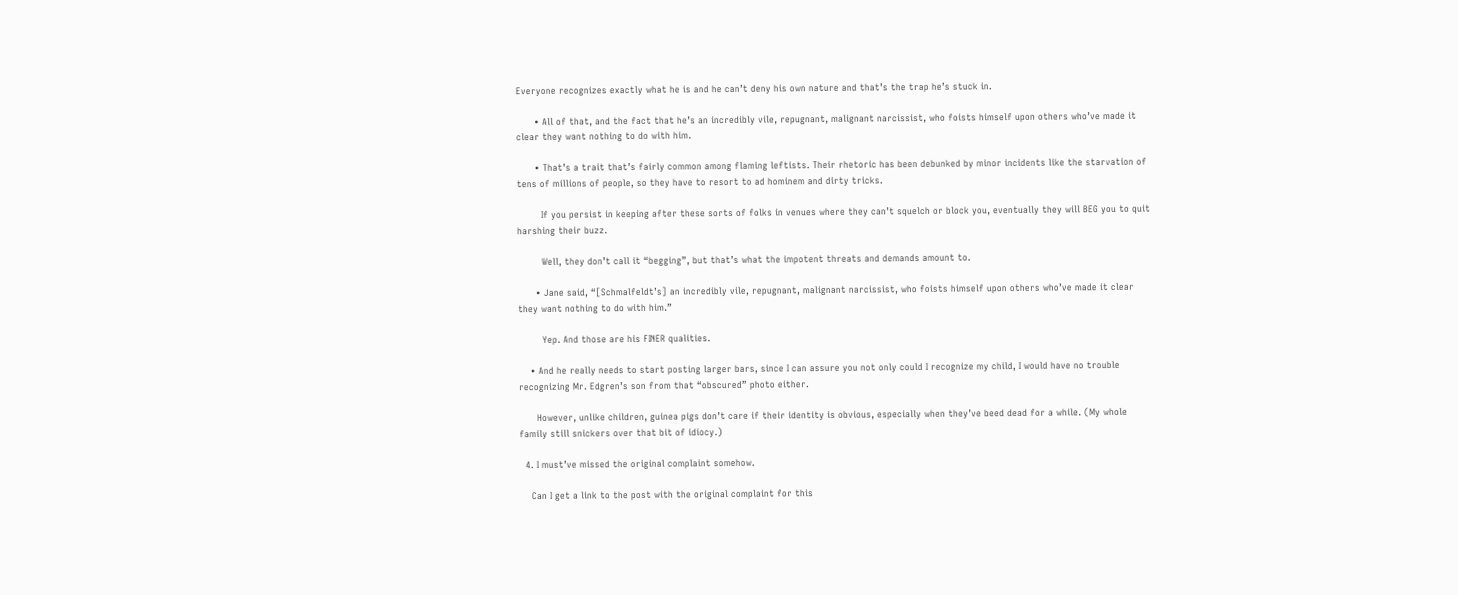Everyone recognizes exactly what he is and he can’t deny his own nature and that’s the trap he’s stuck in.

      • All of that, and the fact that he’s an incredibly vile, repugnant, malignant narcissist, who foists himself upon others who’ve made it clear they want nothing to do with him.

      • That’s a trait that’s fairly common among flaming leftists. Their rhetoric has been debunked by minor incidents like the starvation of tens of millions of people, so they have to resort to ad hominem and dirty tricks.

        If you persist in keeping after these sorts of folks in venues where they can’t squelch or block you, eventually they will BEG you to quit harshing their buzz.

        Well, they don’t call it “begging”, but that’s what the impotent threats and demands amount to.

      • Jane said, “[Schmalfeldt’s] an incredibly vile, repugnant, malignant narcissist, who foists himself upon others who’ve made it clear they want nothing to do with him.”

        Yep. And those are his FINER qualities.

    • And he really needs to start posting larger bars, since I can assure you not only could I recognize my child, I would have no trouble recognizing Mr. Edgren’s son from that “obscured” photo either.

      However, unlike children, guinea pigs don’t care if their identity is obvious, especially when they’ve beed dead for a while. (My whole family still snickers over that bit of idiocy.)

  4. I must’ve missed the original complaint somehow.

    Can I get a link to the post with the original complaint for this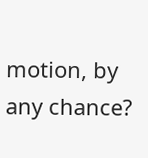motion, by any chance?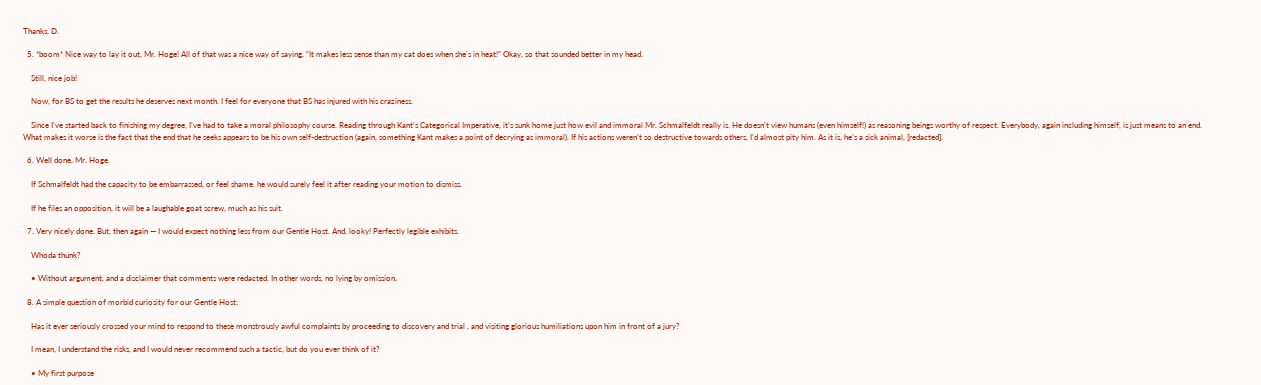Thanks, D.

  5. *boom* Nice way to lay it out, Mr. Hoge! All of that was a nice way of saying, “It makes less sense than my cat does when she’s in heat!” Okay, so that sounded better in my head.

    Still, nice job!

    Now, for BS to get the results he deserves next month. I feel for everyone that BS has injured with his craziness.

    Since I’ve started back to finishing my degree, I’ve had to take a moral philosophy course. Reading through Kant’s Categorical Imperative, it’s sunk home just how evil and immoral Mr. Schmalfeldt really is. He doesn’t view humans (even himself!) as reasoning beings worthy of respect. Everybody, again including himself, is just means to an end. What makes it worse is the fact that the end that he seeks appears to be his own self-destruction (again, something Kant makes a point of decrying as immoral). If his actions weren’t so destructive towards others, I’d almost pity him. As it is, he’s a sick animal, [redacted].

  6. Well done, Mr. Hoge.

    If Schmalfeldt had the capacity to be embarrassed, or feel shame. he would surely feel it after reading your motion to dismiss.

    If he files an opposition, it will be a laughable goat screw, much as his suit.

  7. Very nicely done. But, then again — I would expect nothing less from our Gentle Host. And, looky! Perfectly legible exhibits.

    Whoda thunk?

    • Without argument, and a disclaimer that comments were redacted. In other words, no lying by omission.

  8. A simple question of morbid curiosity for our Gentle Host:

    Has it ever seriously crossed your mind to respond to these monstrously awful complaints by proceeding to discovery and trial , and visiting glorious humiliations upon him in front of a jury?

    I mean, I understand the risks, and I would never recommend such a tactic, but do you ever think of it?

    • My first purpose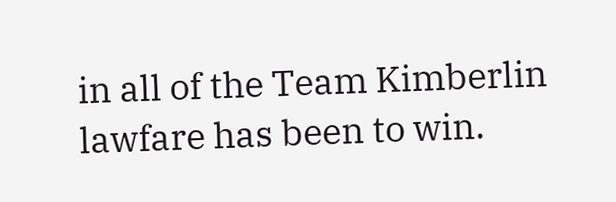in all of the Team Kimberlin lawfare has been to win.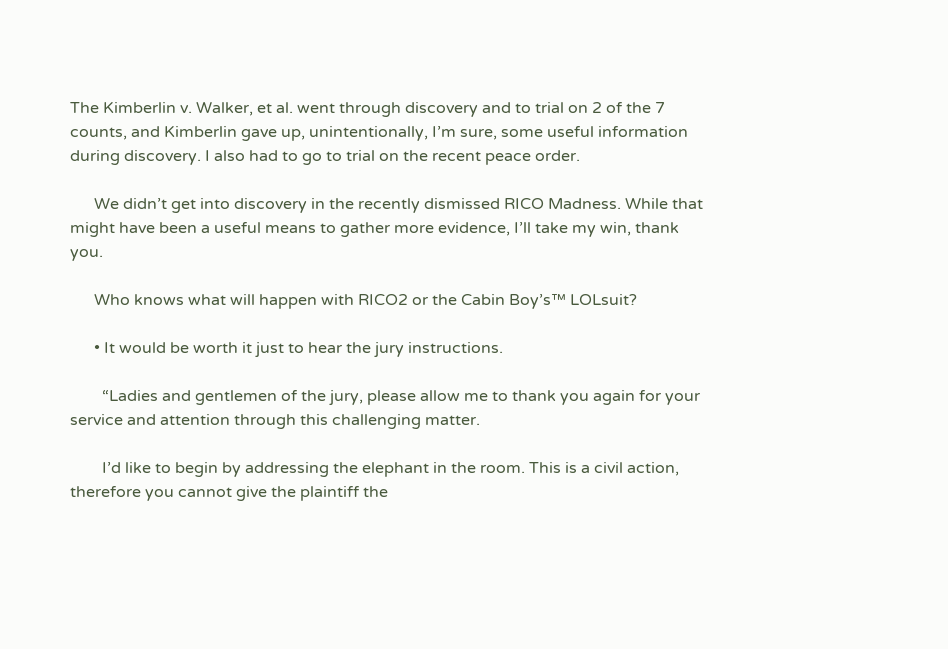The Kimberlin v. Walker, et al. went through discovery and to trial on 2 of the 7 counts, and Kimberlin gave up, unintentionally, I’m sure, some useful information during discovery. I also had to go to trial on the recent peace order.

      We didn’t get into discovery in the recently dismissed RICO Madness. While that might have been a useful means to gather more evidence, I’ll take my win, thank you.

      Who knows what will happen with RICO2 or the Cabin Boy’s™ LOLsuit?

      • It would be worth it just to hear the jury instructions.

        “Ladies and gentlemen of the jury, please allow me to thank you again for your service and attention through this challenging matter.

        I’d like to begin by addressing the elephant in the room. This is a civil action, therefore you cannot give the plaintiff the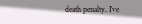death penalty. I’ve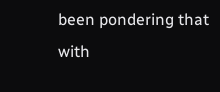been pondering that with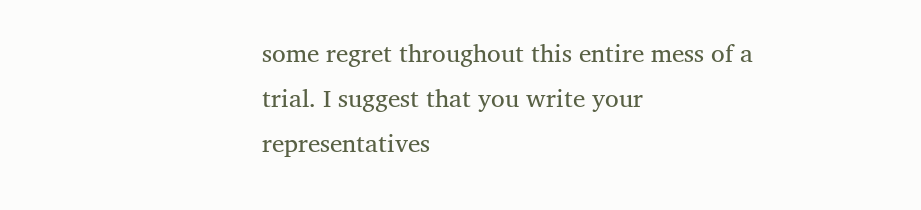some regret throughout this entire mess of a trial. I suggest that you write your representatives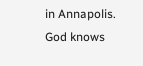in Annapolis. God knows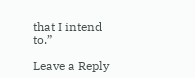that I intend to.”

Leave a Reply